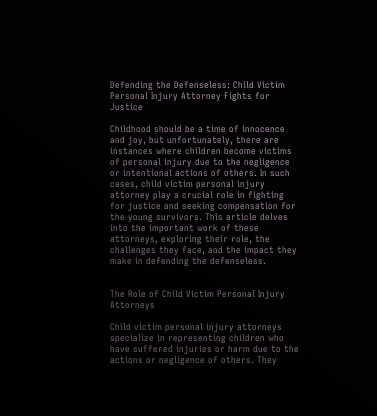Defending the Defenseless: Child Victim Personal Injury Attorney Fights for Justice

Childhood should be a time of innocence and joy, but unfortunately, there are instances where children become victims of personal injury due to the negligence or intentional actions of others. In such cases, child victim personal injury attorney play a crucial role in fighting for justice and seeking compensation for the young survivors. This article delves into the important work of these attorneys, exploring their role, the challenges they face, and the impact they make in defending the defenseless.


The Role of Child Victim Personal Injury Attorneys

Child victim personal injury attorneys specialize in representing children who have suffered injuries or harm due to the actions or negligence of others. They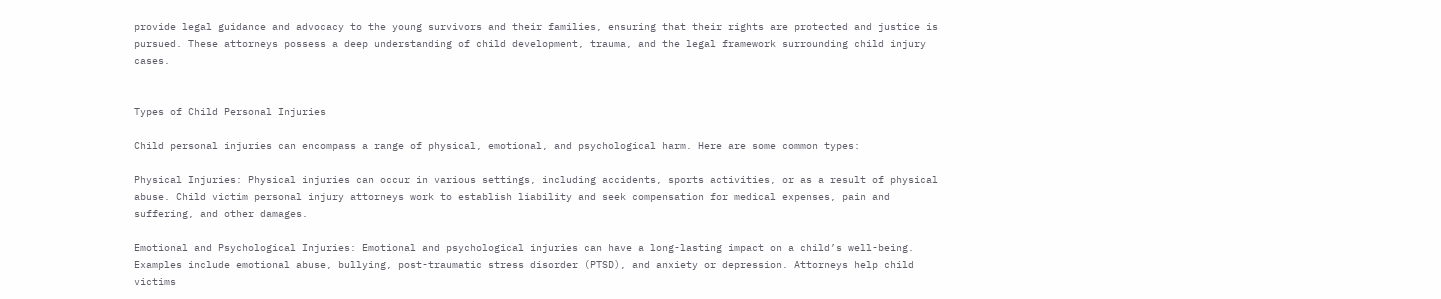provide legal guidance and advocacy to the young survivors and their families, ensuring that their rights are protected and justice is pursued. These attorneys possess a deep understanding of child development, trauma, and the legal framework surrounding child injury cases.


Types of Child Personal Injuries

Child personal injuries can encompass a range of physical, emotional, and psychological harm. Here are some common types:

Physical Injuries: Physical injuries can occur in various settings, including accidents, sports activities, or as a result of physical abuse. Child victim personal injury attorneys work to establish liability and seek compensation for medical expenses, pain and suffering, and other damages.

Emotional and Psychological Injuries: Emotional and psychological injuries can have a long-lasting impact on a child’s well-being. Examples include emotional abuse, bullying, post-traumatic stress disorder (PTSD), and anxiety or depression. Attorneys help child victims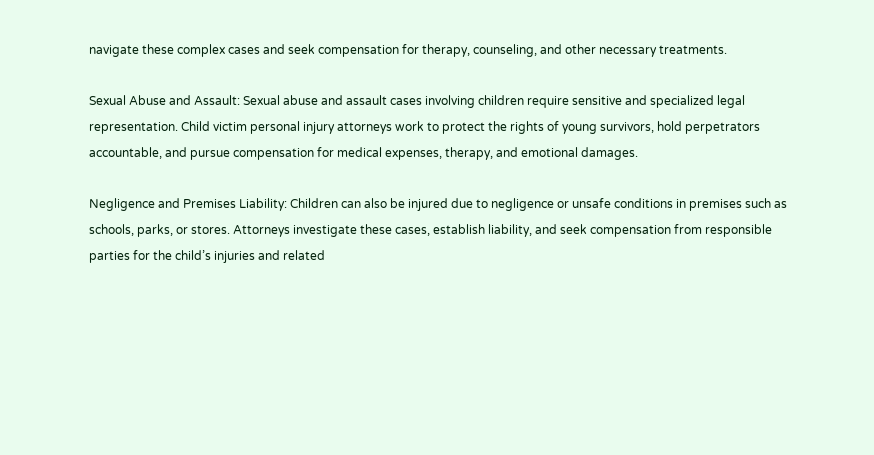navigate these complex cases and seek compensation for therapy, counseling, and other necessary treatments.

Sexual Abuse and Assault: Sexual abuse and assault cases involving children require sensitive and specialized legal representation. Child victim personal injury attorneys work to protect the rights of young survivors, hold perpetrators accountable, and pursue compensation for medical expenses, therapy, and emotional damages.

Negligence and Premises Liability: Children can also be injured due to negligence or unsafe conditions in premises such as schools, parks, or stores. Attorneys investigate these cases, establish liability, and seek compensation from responsible parties for the child’s injuries and related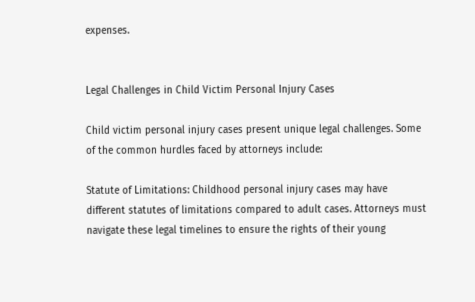expenses.


Legal Challenges in Child Victim Personal Injury Cases

Child victim personal injury cases present unique legal challenges. Some of the common hurdles faced by attorneys include:

Statute of Limitations: Childhood personal injury cases may have different statutes of limitations compared to adult cases. Attorneys must navigate these legal timelines to ensure the rights of their young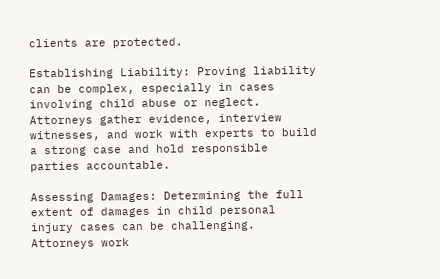clients are protected.

Establishing Liability: Proving liability can be complex, especially in cases involving child abuse or neglect. Attorneys gather evidence, interview witnesses, and work with experts to build a strong case and hold responsible parties accountable.

Assessing Damages: Determining the full extent of damages in child personal injury cases can be challenging. Attorneys work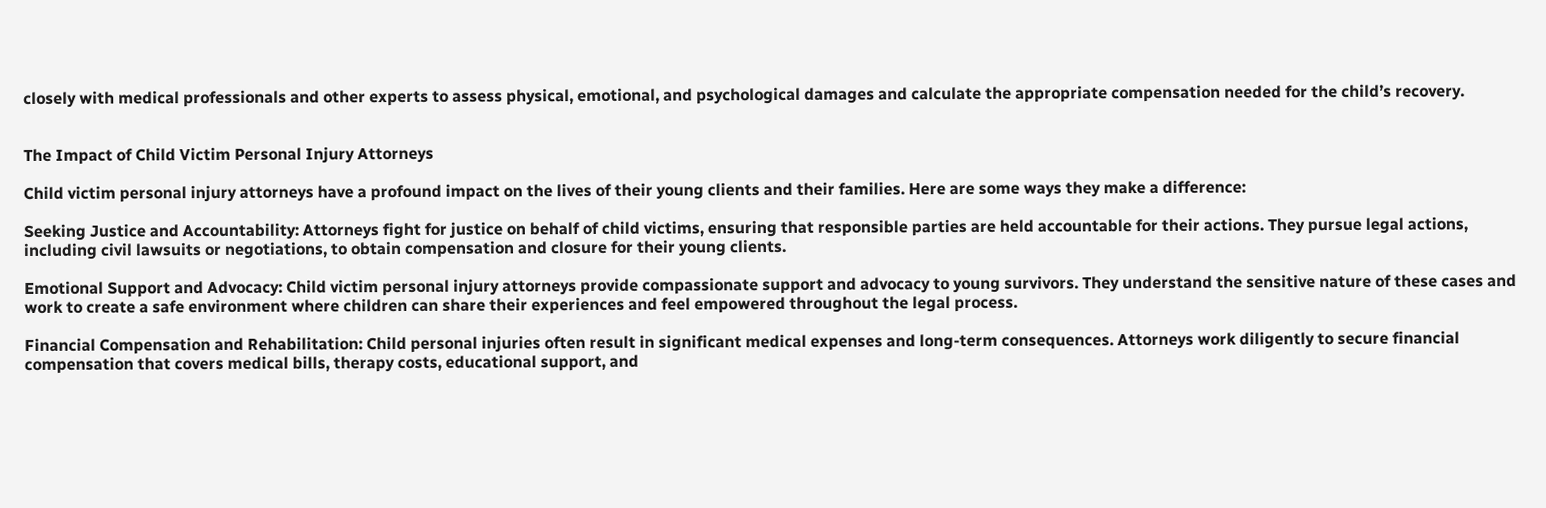closely with medical professionals and other experts to assess physical, emotional, and psychological damages and calculate the appropriate compensation needed for the child’s recovery.


The Impact of Child Victim Personal Injury Attorneys

Child victim personal injury attorneys have a profound impact on the lives of their young clients and their families. Here are some ways they make a difference:

Seeking Justice and Accountability: Attorneys fight for justice on behalf of child victims, ensuring that responsible parties are held accountable for their actions. They pursue legal actions, including civil lawsuits or negotiations, to obtain compensation and closure for their young clients.

Emotional Support and Advocacy: Child victim personal injury attorneys provide compassionate support and advocacy to young survivors. They understand the sensitive nature of these cases and work to create a safe environment where children can share their experiences and feel empowered throughout the legal process.

Financial Compensation and Rehabilitation: Child personal injuries often result in significant medical expenses and long-term consequences. Attorneys work diligently to secure financial compensation that covers medical bills, therapy costs, educational support, and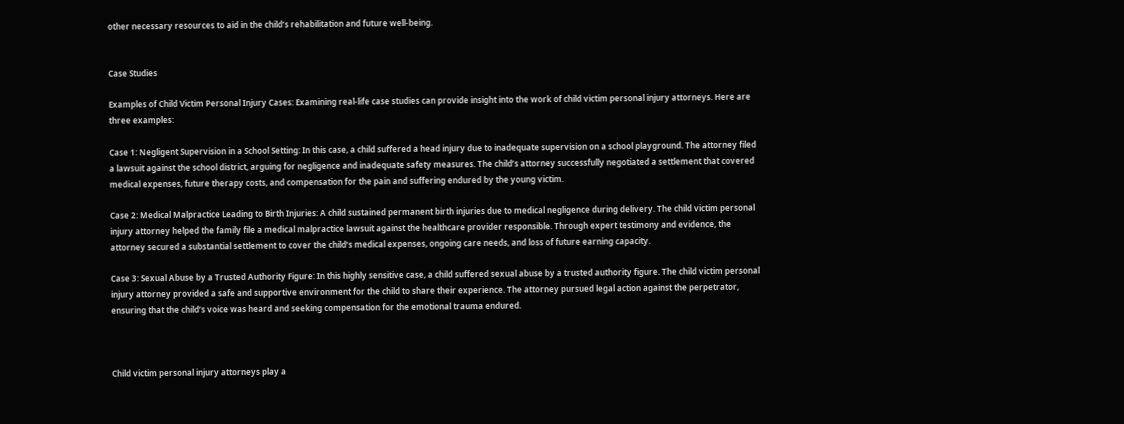other necessary resources to aid in the child’s rehabilitation and future well-being.


Case Studies

Examples of Child Victim Personal Injury Cases: Examining real-life case studies can provide insight into the work of child victim personal injury attorneys. Here are three examples:

Case 1: Negligent Supervision in a School Setting: In this case, a child suffered a head injury due to inadequate supervision on a school playground. The attorney filed a lawsuit against the school district, arguing for negligence and inadequate safety measures. The child’s attorney successfully negotiated a settlement that covered medical expenses, future therapy costs, and compensation for the pain and suffering endured by the young victim.

Case 2: Medical Malpractice Leading to Birth Injuries: A child sustained permanent birth injuries due to medical negligence during delivery. The child victim personal injury attorney helped the family file a medical malpractice lawsuit against the healthcare provider responsible. Through expert testimony and evidence, the attorney secured a substantial settlement to cover the child’s medical expenses, ongoing care needs, and loss of future earning capacity.

Case 3: Sexual Abuse by a Trusted Authority Figure: In this highly sensitive case, a child suffered sexual abuse by a trusted authority figure. The child victim personal injury attorney provided a safe and supportive environment for the child to share their experience. The attorney pursued legal action against the perpetrator, ensuring that the child’s voice was heard and seeking compensation for the emotional trauma endured.



Child victim personal injury attorneys play a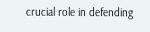crucial role in defending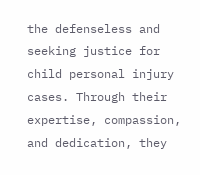the defenseless and seeking justice for child personal injury cases. Through their expertise, compassion, and dedication, they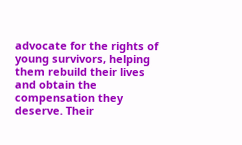advocate for the rights of young survivors, helping them rebuild their lives and obtain the compensation they deserve. Their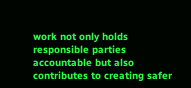work not only holds responsible parties accountable but also contributes to creating safer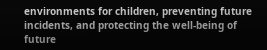environments for children, preventing future incidents, and protecting the well-being of future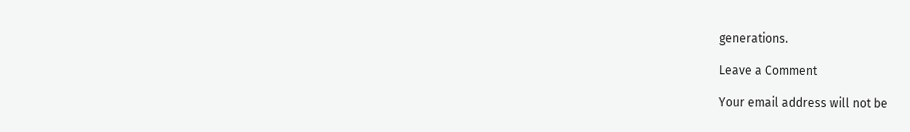generations.

Leave a Comment

Your email address will not be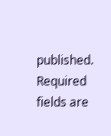published. Required fields are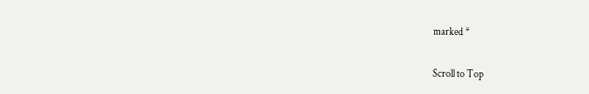marked *

Scroll to Top